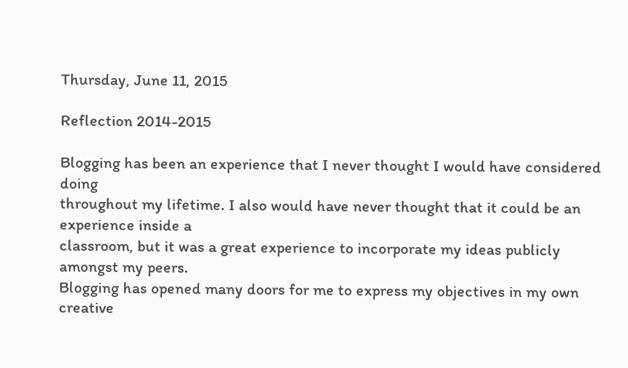Thursday, June 11, 2015

Reflection 2014-2015

Blogging has been an experience that I never thought I would have considered doing
throughout my lifetime. I also would have never thought that it could be an experience inside a
classroom, but it was a great experience to incorporate my ideas publicly amongst my peers.
Blogging has opened many doors for me to express my objectives in my own creative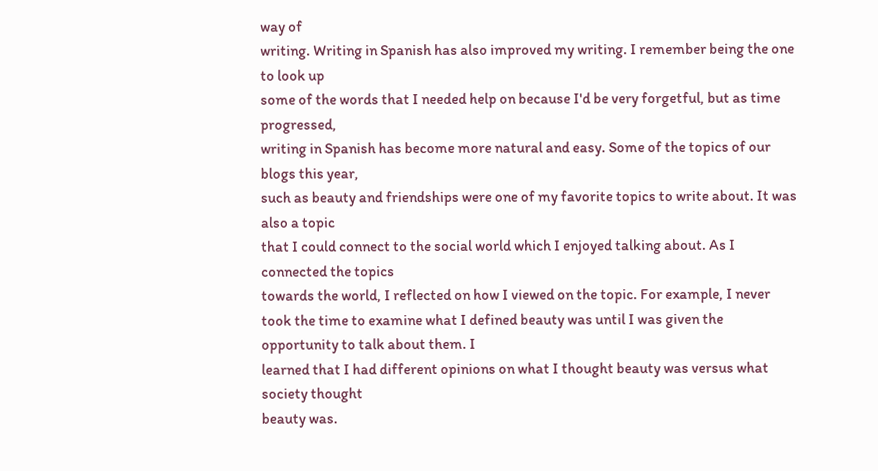way of
writing. Writing in Spanish has also improved my writing. I remember being the one to look up
some of the words that I needed help on because I'd be very forgetful, but as time progressed,
writing in Spanish has become more natural and easy. Some of the topics of our blogs this year,
such as beauty and friendships were one of my favorite topics to write about. It was also a topic
that I could connect to the social world which I enjoyed talking about. As I connected the topics
towards the world, I reflected on how I viewed on the topic. For example, I never took the time to examine what I defined beauty was until I was given the opportunity to talk about them. I
learned that I had different opinions on what I thought beauty was versus what society thought
beauty was.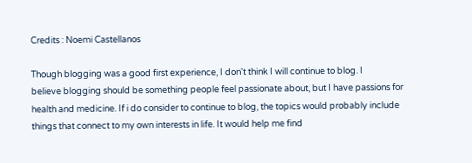Credits : Noemi Castellanos

Though blogging was a good first experience, I don't think I will continue to blog. I
believe blogging should be something people feel passionate about, but I have passions for
health and medicine. If i do consider to continue to blog, the topics would probably include
things that connect to my own interests in life. It would help me find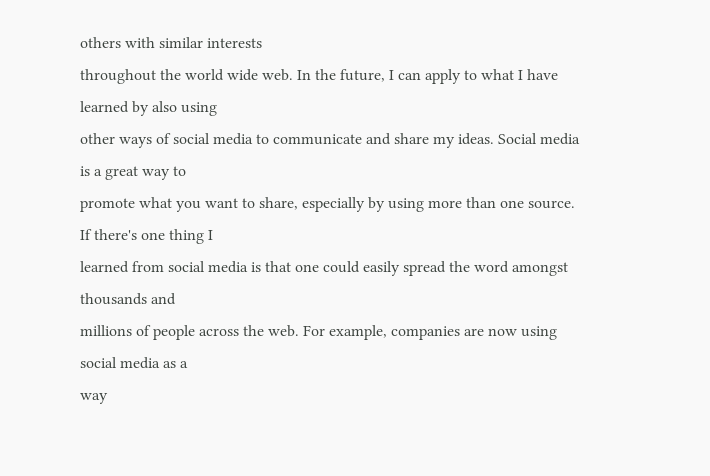others with similar interests
throughout the world wide web. In the future, I can apply to what I have learned by also using
other ways of social media to communicate and share my ideas. Social media is a great way to
promote what you want to share, especially by using more than one source. If there's one thing I
learned from social media is that one could easily spread the word amongst thousands and
millions of people across the web. For example, companies are now using social media as a
way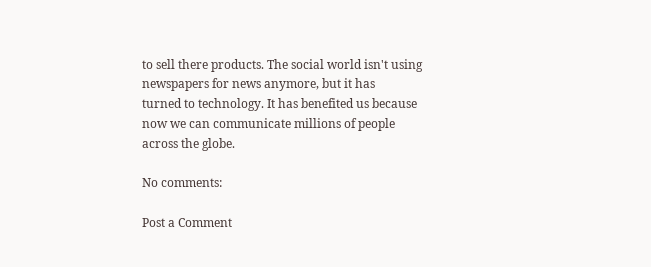to sell there products. The social world isn't using newspapers for news anymore, but it has
turned to technology. It has benefited us because now we can communicate millions of people
across the globe.

No comments:

Post a Comment